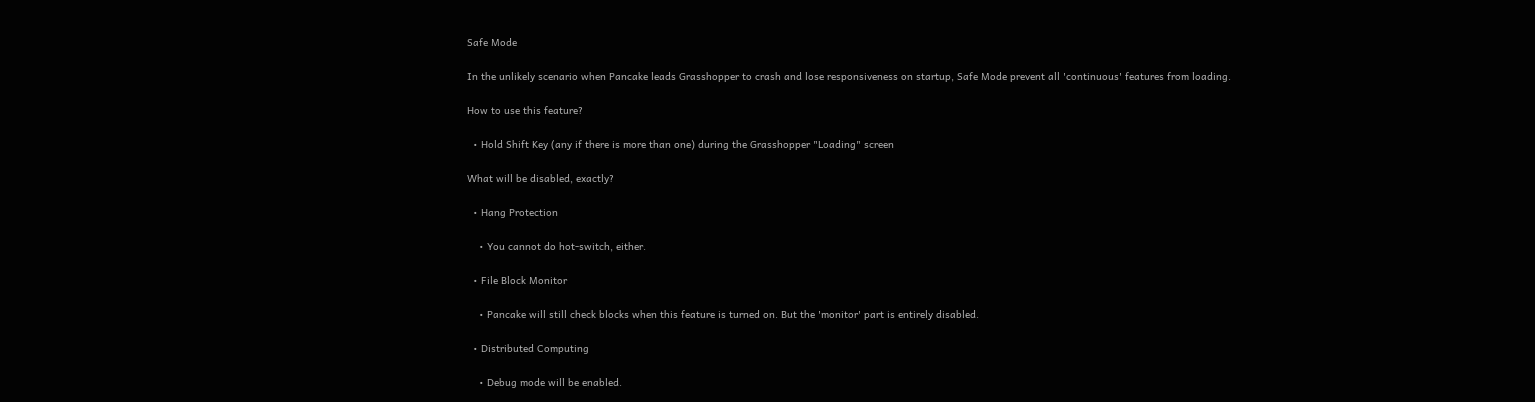Safe Mode

In the unlikely scenario when Pancake leads Grasshopper to crash and lose responsiveness on startup, Safe Mode prevent all 'continuous' features from loading.

How to use this feature?

  • Hold Shift Key (any if there is more than one) during the Grasshopper "Loading" screen

What will be disabled, exactly?

  • Hang Protection

    • You cannot do hot-switch, either.

  • File Block Monitor

    • Pancake will still check blocks when this feature is turned on. But the 'monitor' part is entirely disabled.

  • Distributed Computing

    • Debug mode will be enabled.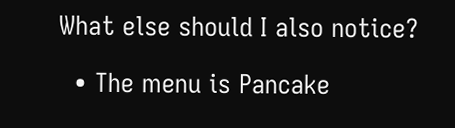What else should I also notice?

  • The menu is Pancake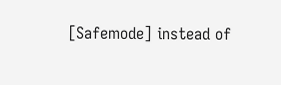[Safemode] instead of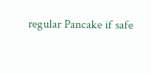regular Pancake if safe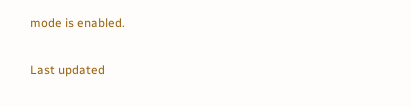mode is enabled.

Last updated